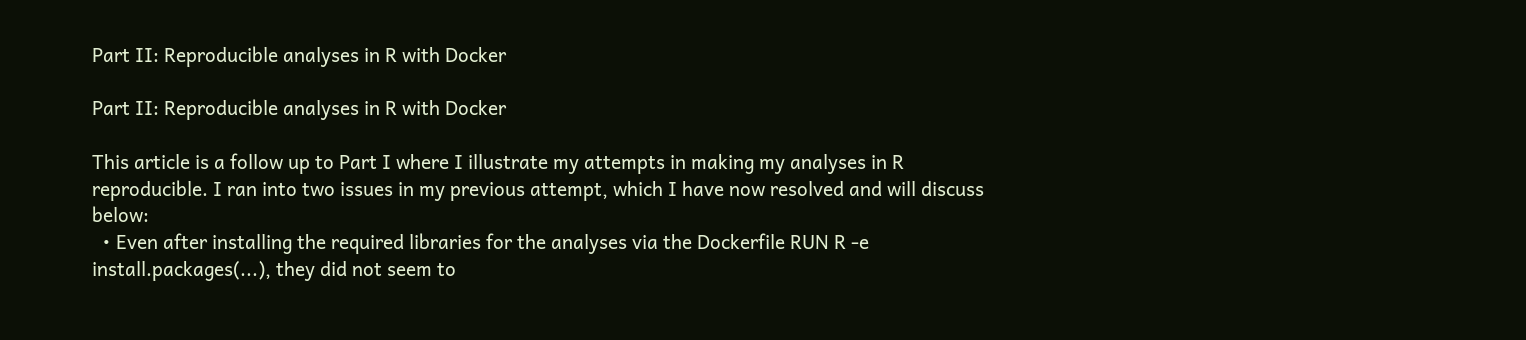Part II: Reproducible analyses in R with Docker

Part II: Reproducible analyses in R with Docker

This article is a follow up to Part I where I illustrate my attempts in making my analyses in R reproducible. I ran into two issues in my previous attempt, which I have now resolved and will discuss below:
  • Even after installing the required libraries for the analyses via the Dockerfile RUN R -e install.packages(...), they did not seem to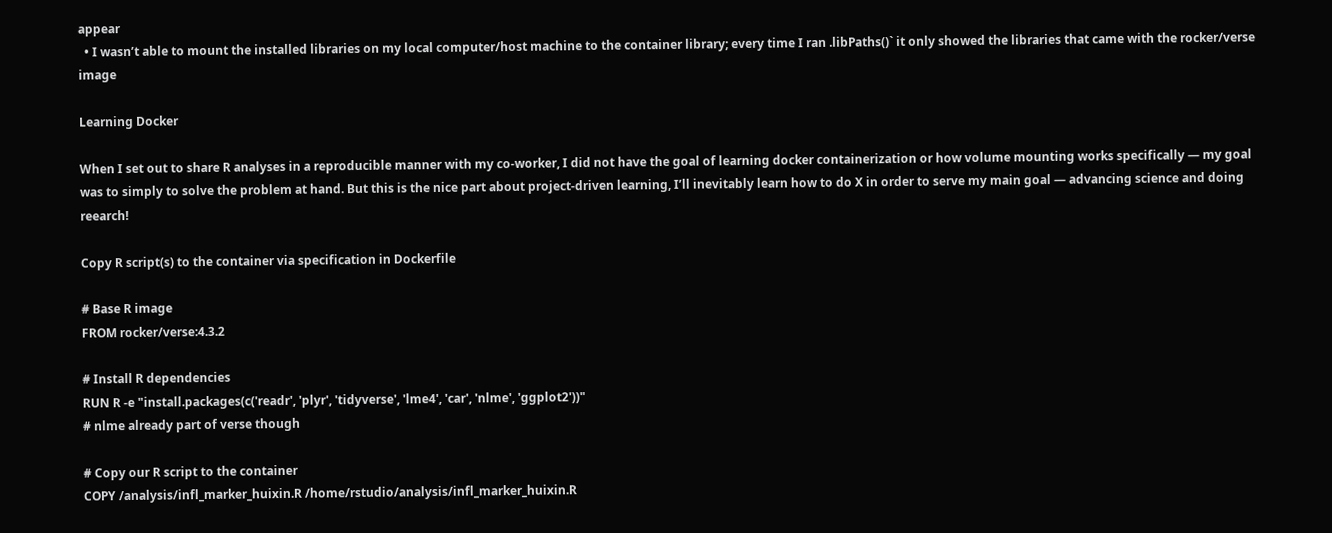appear
  • I wasn’t able to mount the installed libraries on my local computer/host machine to the container library; every time I ran .libPaths()` it only showed the libraries that came with the rocker/verse image

Learning Docker

When I set out to share R analyses in a reproducible manner with my co-worker, I did not have the goal of learning docker containerization or how volume mounting works specifically — my goal was to simply to solve the problem at hand. But this is the nice part about project-driven learning, I’ll inevitably learn how to do X in order to serve my main goal — advancing science and doing reearch!

Copy R script(s) to the container via specification in Dockerfile

# Base R image
FROM rocker/verse:4.3.2

# Install R dependencies
RUN R -e "install.packages(c('readr', 'plyr', 'tidyverse', 'lme4', 'car', 'nlme', 'ggplot2'))"
# nlme already part of verse though

# Copy our R script to the container
COPY /analysis/infl_marker_huixin.R /home/rstudio/analysis/infl_marker_huixin.R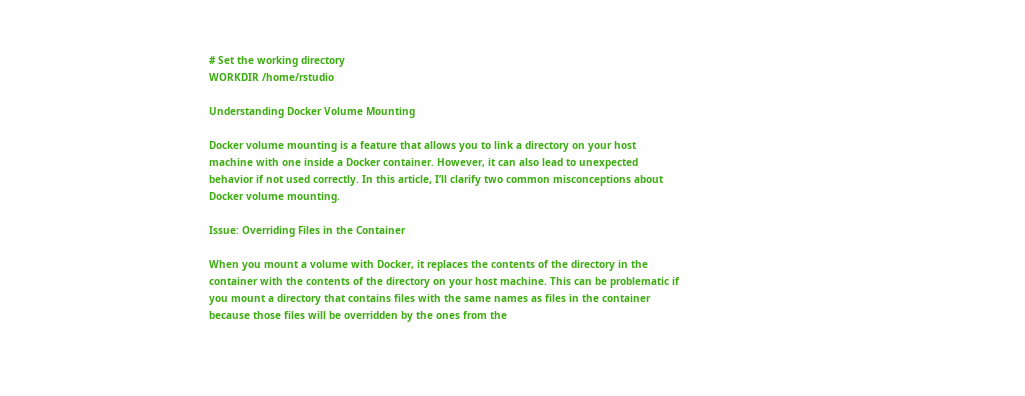# Set the working directory
WORKDIR /home/rstudio

Understanding Docker Volume Mounting

Docker volume mounting is a feature that allows you to link a directory on your host machine with one inside a Docker container. However, it can also lead to unexpected behavior if not used correctly. In this article, I’ll clarify two common misconceptions about Docker volume mounting.

Issue: Overriding Files in the Container

When you mount a volume with Docker, it replaces the contents of the directory in the container with the contents of the directory on your host machine. This can be problematic if you mount a directory that contains files with the same names as files in the container because those files will be overridden by the ones from the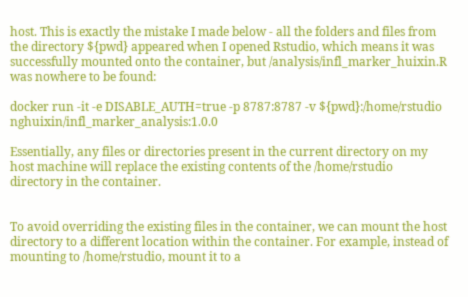host. This is exactly the mistake I made below - all the folders and files from the directory ${pwd} appeared when I opened Rstudio, which means it was successfully mounted onto the container, but /analysis/infl_marker_huixin.R was nowhere to be found:

docker run -it -e DISABLE_AUTH=true -p 8787:8787 -v ${pwd}:/home/rstudio nghuixin/infl_marker_analysis:1.0.0

Essentially, any files or directories present in the current directory on my host machine will replace the existing contents of the /home/rstudio directory in the container.


To avoid overriding the existing files in the container, we can mount the host directory to a different location within the container. For example, instead of mounting to /home/rstudio, mount it to a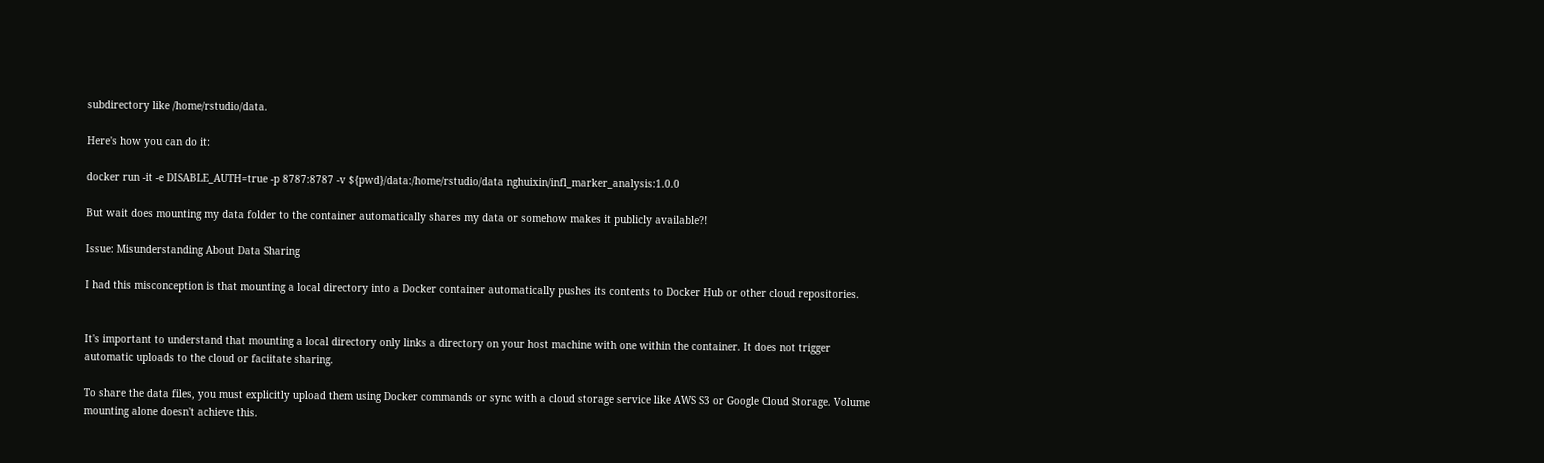subdirectory like /home/rstudio/data.

Here's how you can do it:

docker run -it -e DISABLE_AUTH=true -p 8787:8787 -v ${pwd}/data:/home/rstudio/data nghuixin/infl_marker_analysis:1.0.0

But wait does mounting my data folder to the container automatically shares my data or somehow makes it publicly available?!

Issue: Misunderstanding About Data Sharing

I had this misconception is that mounting a local directory into a Docker container automatically pushes its contents to Docker Hub or other cloud repositories.


It's important to understand that mounting a local directory only links a directory on your host machine with one within the container. It does not trigger automatic uploads to the cloud or faciitate sharing.

To share the data files, you must explicitly upload them using Docker commands or sync with a cloud storage service like AWS S3 or Google Cloud Storage. Volume mounting alone doesn't achieve this.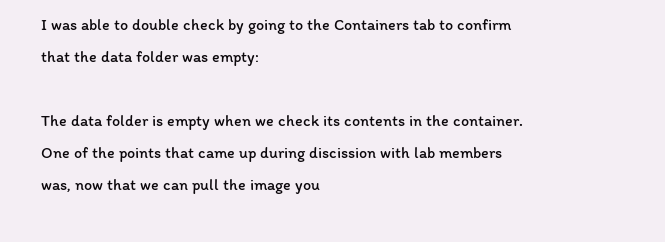I was able to double check by going to the Containers tab to confirm that the data folder was empty:

The data folder is empty when we check its contents in the container.
One of the points that came up during discission with lab members was, now that we can pull the image you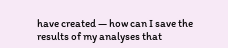have created — how can I save the results of my analyses that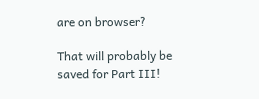are on browser?

That will probably be saved for Part III!